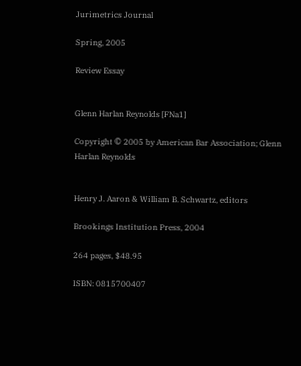Jurimetrics Journal

Spring, 2005

Review Essay


Glenn Harlan Reynolds [FNa1]

Copyright © 2005 by American Bar Association; Glenn Harlan Reynolds


Henry J. Aaron & William B. Schwartz, editors

Brookings Institution Press, 2004

264 pages, $48.95

ISBN: 0815700407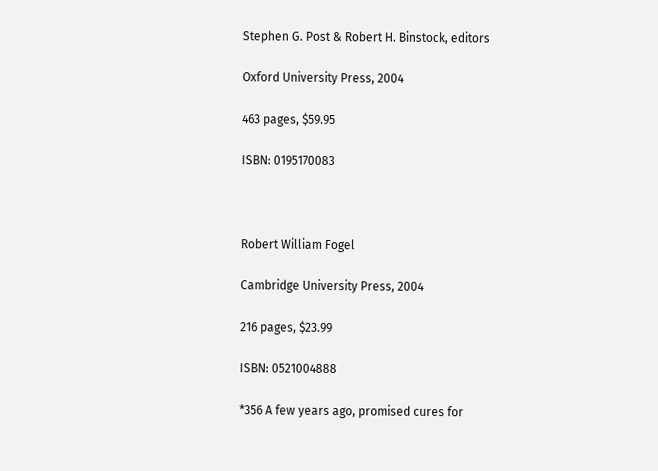Stephen G. Post & Robert H. Binstock, editors

Oxford University Press, 2004

463 pages, $59.95

ISBN: 0195170083



Robert William Fogel

Cambridge University Press, 2004

216 pages, $23.99

ISBN: 0521004888

*356 A few years ago, promised cures for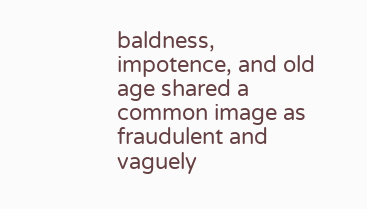baldness, impotence, and old age shared a common image as fraudulent and vaguely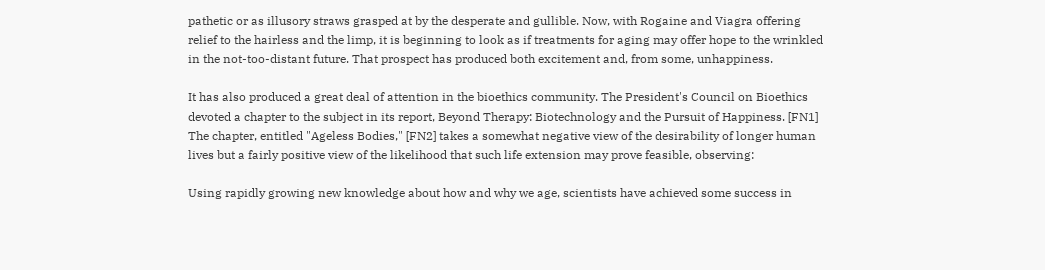pathetic or as illusory straws grasped at by the desperate and gullible. Now, with Rogaine and Viagra offering relief to the hairless and the limp, it is beginning to look as if treatments for aging may offer hope to the wrinkled in the not-too-distant future. That prospect has produced both excitement and, from some, unhappiness.

It has also produced a great deal of attention in the bioethics community. The President's Council on Bioethics devoted a chapter to the subject in its report, Beyond Therapy: Biotechnology and the Pursuit of Happiness. [FN1] The chapter, entitled "Ageless Bodies," [FN2] takes a somewhat negative view of the desirability of longer human lives but a fairly positive view of the likelihood that such life extension may prove feasible, observing:

Using rapidly growing new knowledge about how and why we age, scientists have achieved some success in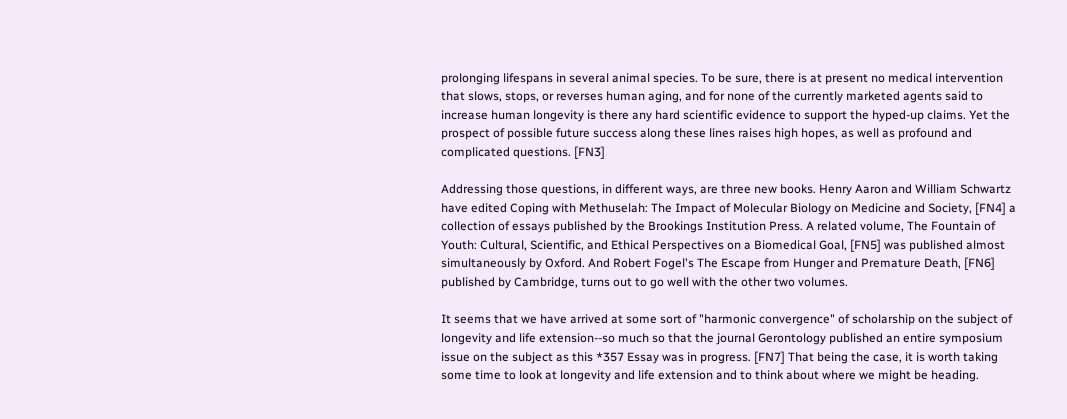prolonging lifespans in several animal species. To be sure, there is at present no medical intervention that slows, stops, or reverses human aging, and for none of the currently marketed agents said to increase human longevity is there any hard scientific evidence to support the hyped-up claims. Yet the prospect of possible future success along these lines raises high hopes, as well as profound and complicated questions. [FN3]

Addressing those questions, in different ways, are three new books. Henry Aaron and William Schwartz have edited Coping with Methuselah: The Impact of Molecular Biology on Medicine and Society, [FN4] a collection of essays published by the Brookings Institution Press. A related volume, The Fountain of Youth: Cultural, Scientific, and Ethical Perspectives on a Biomedical Goal, [FN5] was published almost simultaneously by Oxford. And Robert Fogel's The Escape from Hunger and Premature Death, [FN6] published by Cambridge, turns out to go well with the other two volumes.

It seems that we have arrived at some sort of "harmonic convergence" of scholarship on the subject of longevity and life extension--so much so that the journal Gerontology published an entire symposium issue on the subject as this *357 Essay was in progress. [FN7] That being the case, it is worth taking some time to look at longevity and life extension and to think about where we might be heading.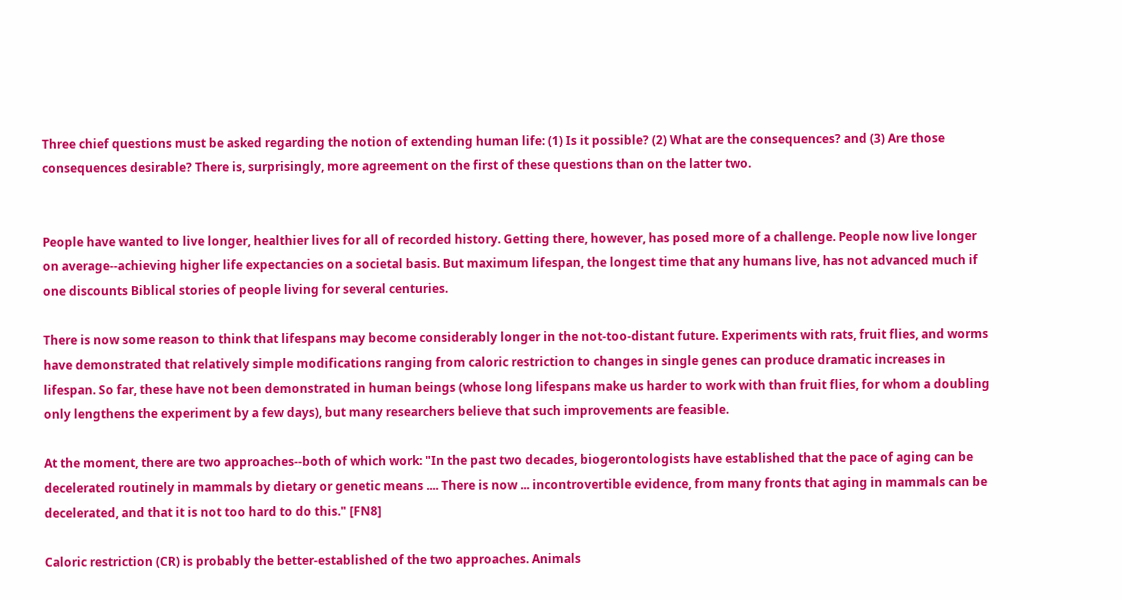Three chief questions must be asked regarding the notion of extending human life: (1) Is it possible? (2) What are the consequences? and (3) Are those consequences desirable? There is, surprisingly, more agreement on the first of these questions than on the latter two.


People have wanted to live longer, healthier lives for all of recorded history. Getting there, however, has posed more of a challenge. People now live longer on average--achieving higher life expectancies on a societal basis. But maximum lifespan, the longest time that any humans live, has not advanced much if one discounts Biblical stories of people living for several centuries.

There is now some reason to think that lifespans may become considerably longer in the not-too-distant future. Experiments with rats, fruit flies, and worms have demonstrated that relatively simple modifications ranging from caloric restriction to changes in single genes can produce dramatic increases in lifespan. So far, these have not been demonstrated in human beings (whose long lifespans make us harder to work with than fruit flies, for whom a doubling only lengthens the experiment by a few days), but many researchers believe that such improvements are feasible.

At the moment, there are two approaches--both of which work: "In the past two decades, biogerontologists have established that the pace of aging can be decelerated routinely in mammals by dietary or genetic means .... There is now ... incontrovertible evidence, from many fronts that aging in mammals can be decelerated, and that it is not too hard to do this." [FN8]

Caloric restriction (CR) is probably the better-established of the two approaches. Animals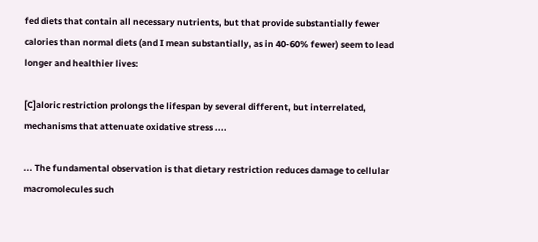fed diets that contain all necessary nutrients, but that provide substantially fewer calories than normal diets (and I mean substantially, as in 40-60% fewer) seem to lead longer and healthier lives:

[C]aloric restriction prolongs the lifespan by several different, but interrelated, mechanisms that attenuate oxidative stress ....

... The fundamental observation is that dietary restriction reduces damage to cellular macromolecules such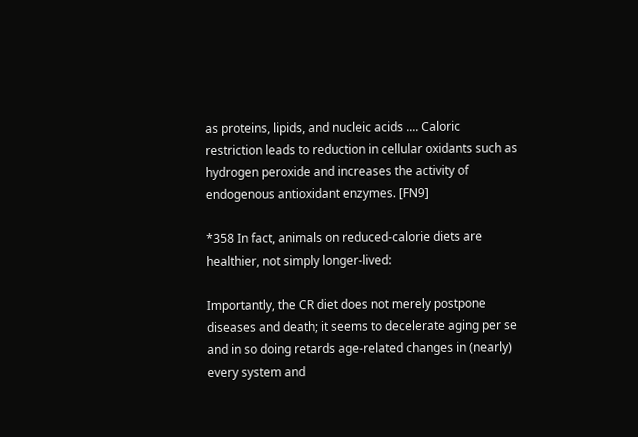as proteins, lipids, and nucleic acids .... Caloric restriction leads to reduction in cellular oxidants such as hydrogen peroxide and increases the activity of endogenous antioxidant enzymes. [FN9]

*358 In fact, animals on reduced-calorie diets are healthier, not simply longer-lived:

Importantly, the CR diet does not merely postpone diseases and death; it seems to decelerate aging per se and in so doing retards age-related changes in (nearly) every system and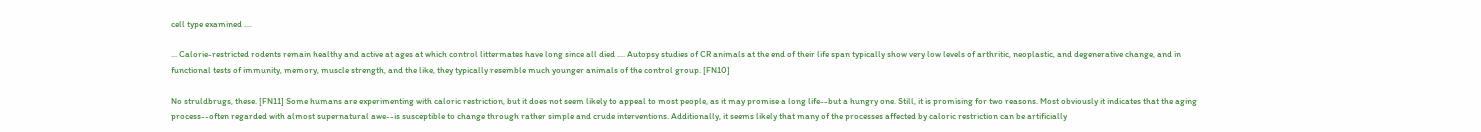cell type examined ....

... Calorie-restricted rodents remain healthy and active at ages at which control littermates have long since all died .... Autopsy studies of CR animals at the end of their life span typically show very low levels of arthritic, neoplastic, and degenerative change, and in functional tests of immunity, memory, muscle strength, and the like, they typically resemble much younger animals of the control group. [FN10]

No struldbrugs, these. [FN11] Some humans are experimenting with caloric restriction, but it does not seem likely to appeal to most people, as it may promise a long life--but a hungry one. Still, it is promising for two reasons. Most obviously it indicates that the aging process--often regarded with almost supernatural awe--is susceptible to change through rather simple and crude interventions. Additionally, it seems likely that many of the processes affected by caloric restriction can be artificially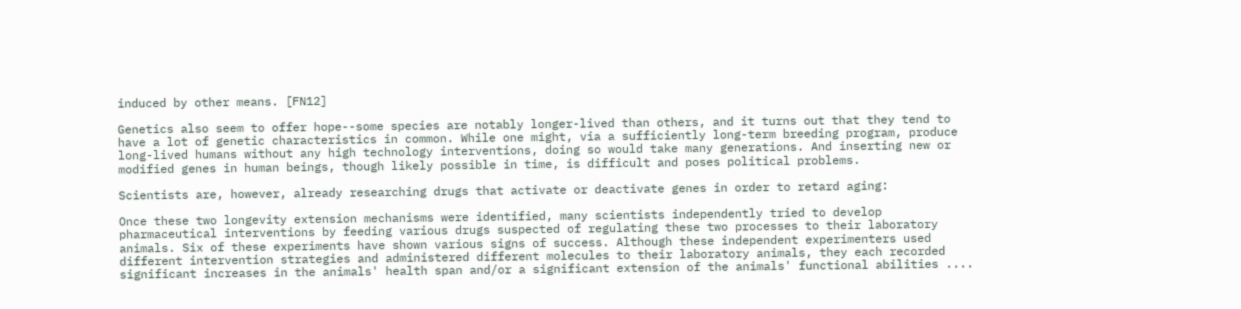induced by other means. [FN12]

Genetics also seem to offer hope--some species are notably longer-lived than others, and it turns out that they tend to have a lot of genetic characteristics in common. While one might, via a sufficiently long-term breeding program, produce long-lived humans without any high technology interventions, doing so would take many generations. And inserting new or modified genes in human beings, though likely possible in time, is difficult and poses political problems.

Scientists are, however, already researching drugs that activate or deactivate genes in order to retard aging:

Once these two longevity extension mechanisms were identified, many scientists independently tried to develop pharmaceutical interventions by feeding various drugs suspected of regulating these two processes to their laboratory animals. Six of these experiments have shown various signs of success. Although these independent experimenters used different intervention strategies and administered different molecules to their laboratory animals, they each recorded significant increases in the animals' health span and/or a significant extension of the animals' functional abilities ....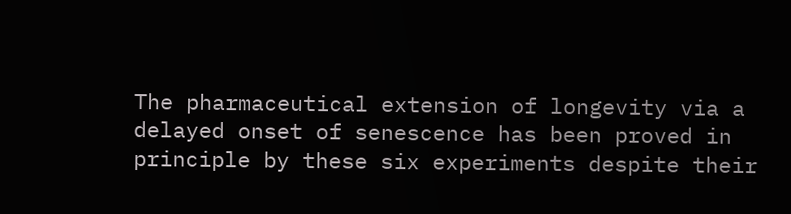The pharmaceutical extension of longevity via a delayed onset of senescence has been proved in principle by these six experiments despite their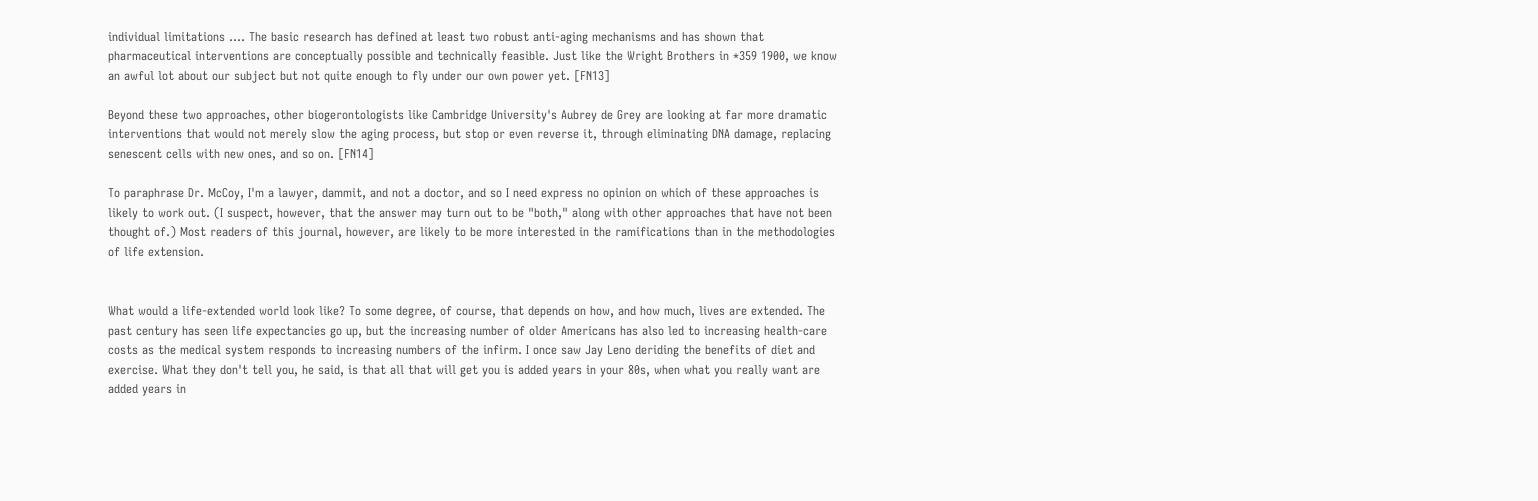individual limitations .... The basic research has defined at least two robust anti-aging mechanisms and has shown that pharmaceutical interventions are conceptually possible and technically feasible. Just like the Wright Brothers in *359 1900, we know an awful lot about our subject but not quite enough to fly under our own power yet. [FN13]

Beyond these two approaches, other biogerontologists like Cambridge University's Aubrey de Grey are looking at far more dramatic interventions that would not merely slow the aging process, but stop or even reverse it, through eliminating DNA damage, replacing senescent cells with new ones, and so on. [FN14]

To paraphrase Dr. McCoy, I'm a lawyer, dammit, and not a doctor, and so I need express no opinion on which of these approaches is likely to work out. (I suspect, however, that the answer may turn out to be "both," along with other approaches that have not been thought of.) Most readers of this journal, however, are likely to be more interested in the ramifications than in the methodologies of life extension.


What would a life-extended world look like? To some degree, of course, that depends on how, and how much, lives are extended. The past century has seen life expectancies go up, but the increasing number of older Americans has also led to increasing health-care costs as the medical system responds to increasing numbers of the infirm. I once saw Jay Leno deriding the benefits of diet and exercise. What they don't tell you, he said, is that all that will get you is added years in your 80s, when what you really want are added years in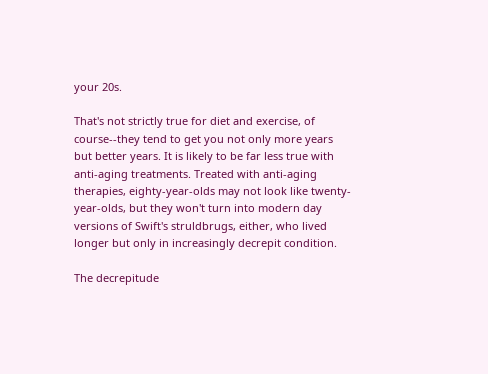your 20s.

That's not strictly true for diet and exercise, of course--they tend to get you not only more years but better years. It is likely to be far less true with anti-aging treatments. Treated with anti-aging therapies, eighty-year-olds may not look like twenty-year-olds, but they won't turn into modern day versions of Swift's struldbrugs, either, who lived longer but only in increasingly decrepit condition.

The decrepitude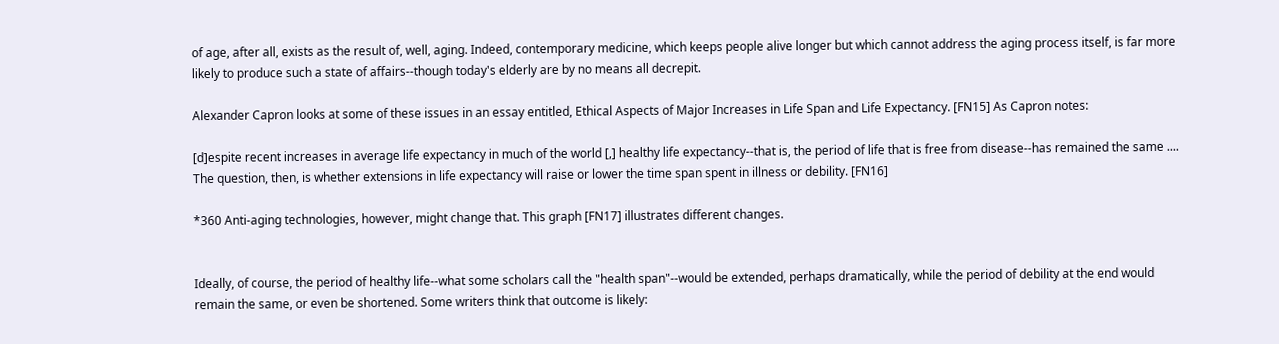of age, after all, exists as the result of, well, aging. Indeed, contemporary medicine, which keeps people alive longer but which cannot address the aging process itself, is far more likely to produce such a state of affairs--though today's elderly are by no means all decrepit.

Alexander Capron looks at some of these issues in an essay entitled, Ethical Aspects of Major Increases in Life Span and Life Expectancy. [FN15] As Capron notes:

[d]espite recent increases in average life expectancy in much of the world [,] healthy life expectancy--that is, the period of life that is free from disease--has remained the same .... The question, then, is whether extensions in life expectancy will raise or lower the time span spent in illness or debility. [FN16]

*360 Anti-aging technologies, however, might change that. This graph [FN17] illustrates different changes.


Ideally, of course, the period of healthy life--what some scholars call the "health span"--would be extended, perhaps dramatically, while the period of debility at the end would remain the same, or even be shortened. Some writers think that outcome is likely: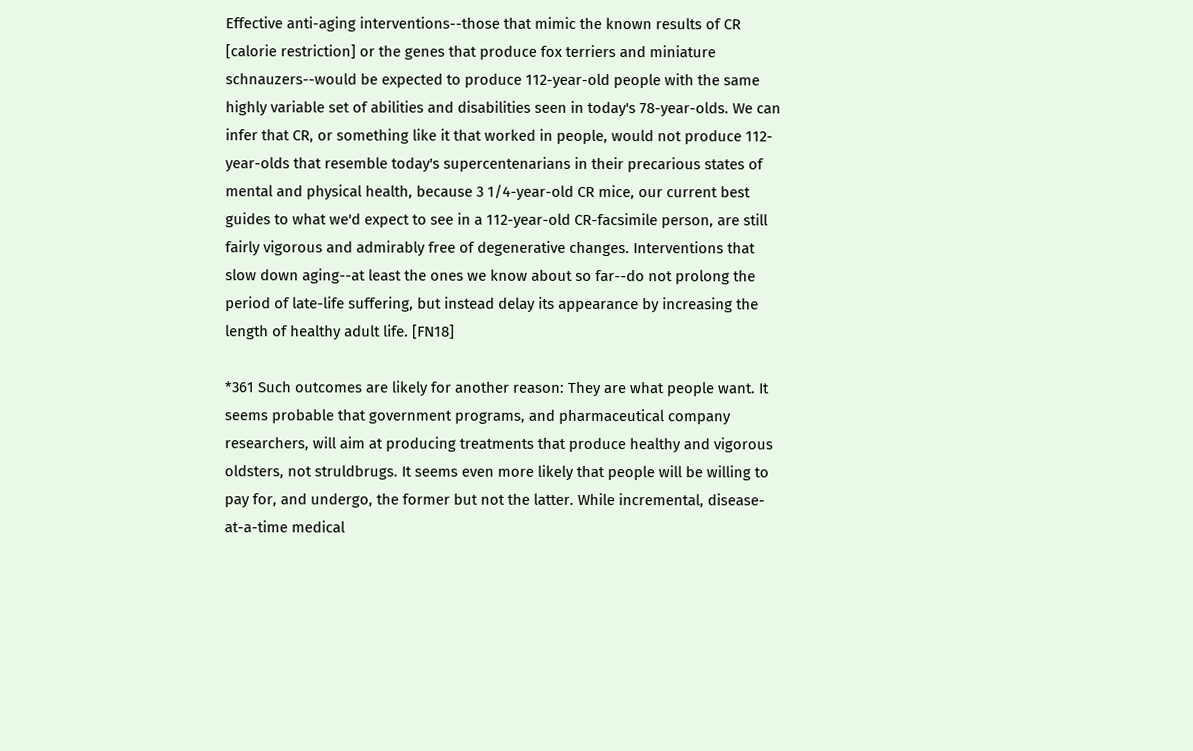Effective anti-aging interventions--those that mimic the known results of CR [calorie restriction] or the genes that produce fox terriers and miniature schnauzers--would be expected to produce 112-year-old people with the same highly variable set of abilities and disabilities seen in today's 78-year-olds. We can infer that CR, or something like it that worked in people, would not produce 112-year-olds that resemble today's supercentenarians in their precarious states of mental and physical health, because 3 1/4-year-old CR mice, our current best guides to what we'd expect to see in a 112-year-old CR-facsimile person, are still fairly vigorous and admirably free of degenerative changes. Interventions that slow down aging--at least the ones we know about so far--do not prolong the period of late-life suffering, but instead delay its appearance by increasing the length of healthy adult life. [FN18]

*361 Such outcomes are likely for another reason: They are what people want. It seems probable that government programs, and pharmaceutical company researchers, will aim at producing treatments that produce healthy and vigorous oldsters, not struldbrugs. It seems even more likely that people will be willing to pay for, and undergo, the former but not the latter. While incremental, disease-at-a-time medical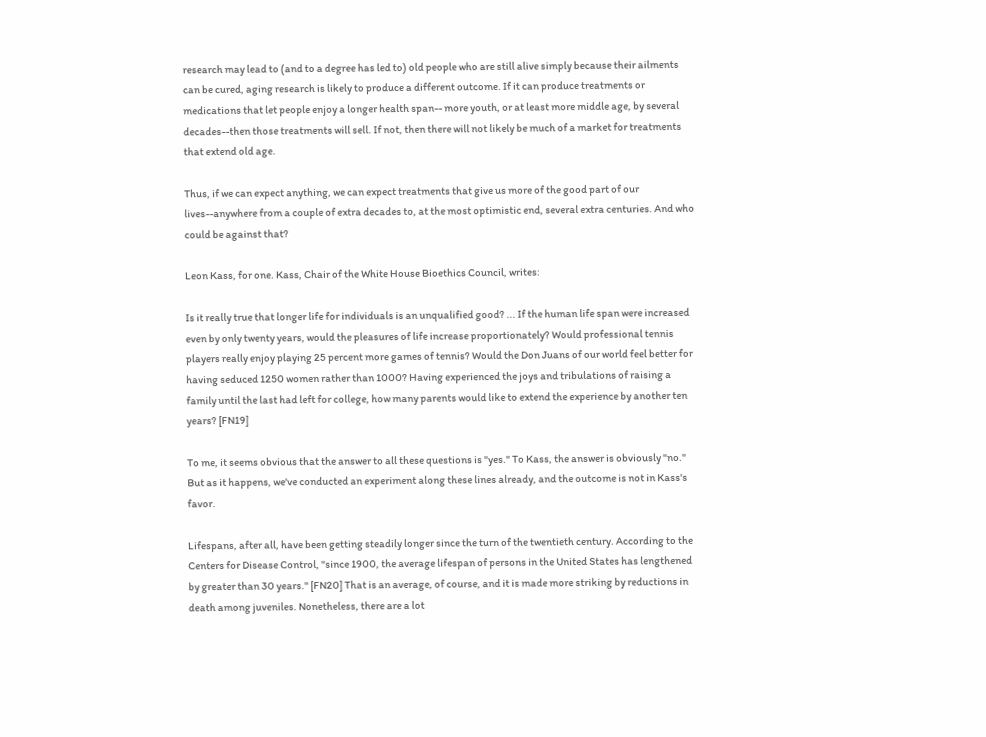research may lead to (and to a degree has led to) old people who are still alive simply because their ailments can be cured, aging research is likely to produce a different outcome. If it can produce treatments or medications that let people enjoy a longer health span-- more youth, or at least more middle age, by several decades--then those treatments will sell. If not, then there will not likely be much of a market for treatments that extend old age.

Thus, if we can expect anything, we can expect treatments that give us more of the good part of our lives--anywhere from a couple of extra decades to, at the most optimistic end, several extra centuries. And who could be against that?

Leon Kass, for one. Kass, Chair of the White House Bioethics Council, writes:

Is it really true that longer life for individuals is an unqualified good? ... If the human life span were increased even by only twenty years, would the pleasures of life increase proportionately? Would professional tennis players really enjoy playing 25 percent more games of tennis? Would the Don Juans of our world feel better for having seduced 1250 women rather than 1000? Having experienced the joys and tribulations of raising a family until the last had left for college, how many parents would like to extend the experience by another ten years? [FN19]

To me, it seems obvious that the answer to all these questions is "yes." To Kass, the answer is obviously "no." But as it happens, we've conducted an experiment along these lines already, and the outcome is not in Kass's favor.

Lifespans, after all, have been getting steadily longer since the turn of the twentieth century. According to the Centers for Disease Control, "since 1900, the average lifespan of persons in the United States has lengthened by greater than 30 years." [FN20] That is an average, of course, and it is made more striking by reductions in death among juveniles. Nonetheless, there are a lot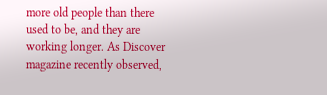more old people than there used to be, and they are working longer. As Discover magazine recently observed,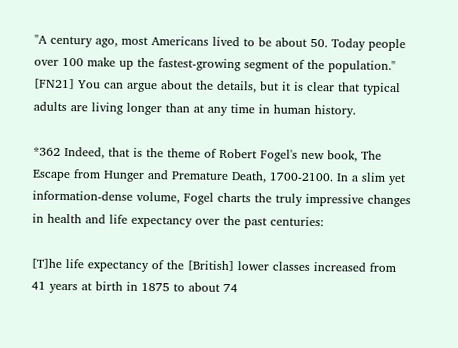"A century ago, most Americans lived to be about 50. Today people over 100 make up the fastest-growing segment of the population." [FN21] You can argue about the details, but it is clear that typical adults are living longer than at any time in human history.

*362 Indeed, that is the theme of Robert Fogel's new book, The Escape from Hunger and Premature Death, 1700-2100. In a slim yet information-dense volume, Fogel charts the truly impressive changes in health and life expectancy over the past centuries:

[T]he life expectancy of the [British] lower classes increased from 41 years at birth in 1875 to about 74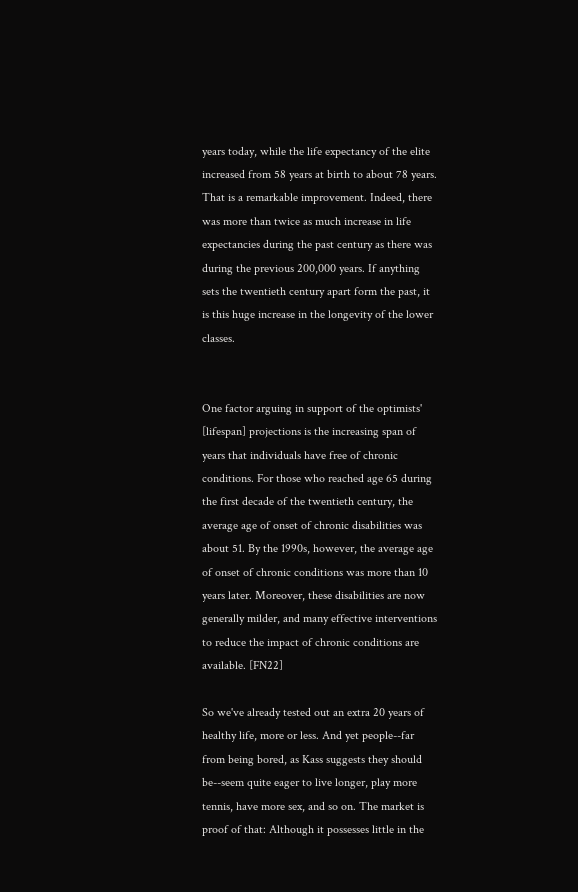years today, while the life expectancy of the elite increased from 58 years at birth to about 78 years. That is a remarkable improvement. Indeed, there was more than twice as much increase in life expectancies during the past century as there was during the previous 200,000 years. If anything sets the twentieth century apart form the past, it is this huge increase in the longevity of the lower classes.


One factor arguing in support of the optimists' [lifespan] projections is the increasing span of years that individuals have free of chronic conditions. For those who reached age 65 during the first decade of the twentieth century, the average age of onset of chronic disabilities was about 51. By the 1990s, however, the average age of onset of chronic conditions was more than 10 years later. Moreover, these disabilities are now generally milder, and many effective interventions to reduce the impact of chronic conditions are available. [FN22]

So we've already tested out an extra 20 years of healthy life, more or less. And yet people--far from being bored, as Kass suggests they should be--seem quite eager to live longer, play more tennis, have more sex, and so on. The market is proof of that: Although it possesses little in the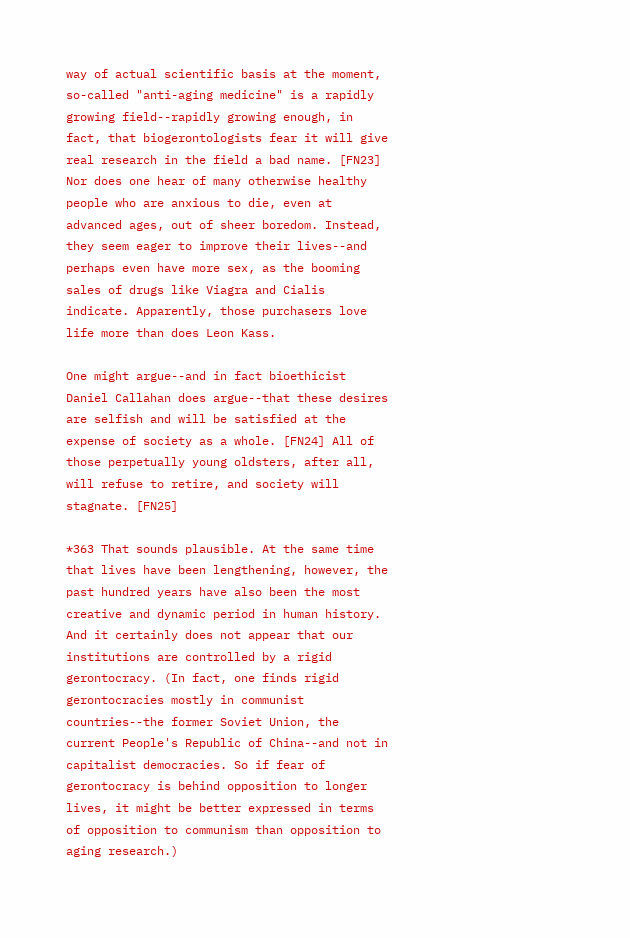way of actual scientific basis at the moment, so-called "anti-aging medicine" is a rapidly growing field--rapidly growing enough, in fact, that biogerontologists fear it will give real research in the field a bad name. [FN23] Nor does one hear of many otherwise healthy people who are anxious to die, even at advanced ages, out of sheer boredom. Instead, they seem eager to improve their lives--and perhaps even have more sex, as the booming sales of drugs like Viagra and Cialis indicate. Apparently, those purchasers love life more than does Leon Kass.

One might argue--and in fact bioethicist Daniel Callahan does argue--that these desires are selfish and will be satisfied at the expense of society as a whole. [FN24] All of those perpetually young oldsters, after all, will refuse to retire, and society will stagnate. [FN25]

*363 That sounds plausible. At the same time that lives have been lengthening, however, the past hundred years have also been the most creative and dynamic period in human history. And it certainly does not appear that our institutions are controlled by a rigid gerontocracy. (In fact, one finds rigid gerontocracies mostly in communist countries--the former Soviet Union, the current People's Republic of China--and not in capitalist democracies. So if fear of gerontocracy is behind opposition to longer lives, it might be better expressed in terms of opposition to communism than opposition to aging research.)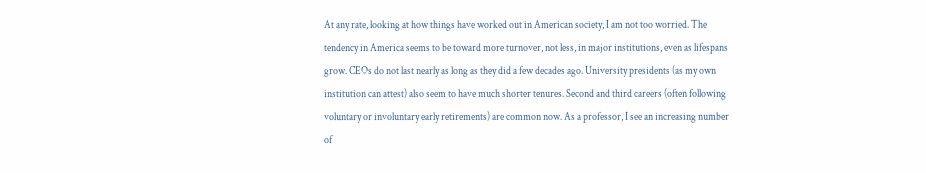At any rate, looking at how things have worked out in American society, I am not too worried. The tendency in America seems to be toward more turnover, not less, in major institutions, even as lifespans grow. CEOs do not last nearly as long as they did a few decades ago. University presidents (as my own institution can attest) also seem to have much shorter tenures. Second and third careers (often following voluntary or involuntary early retirements) are common now. As a professor, I see an increasing number of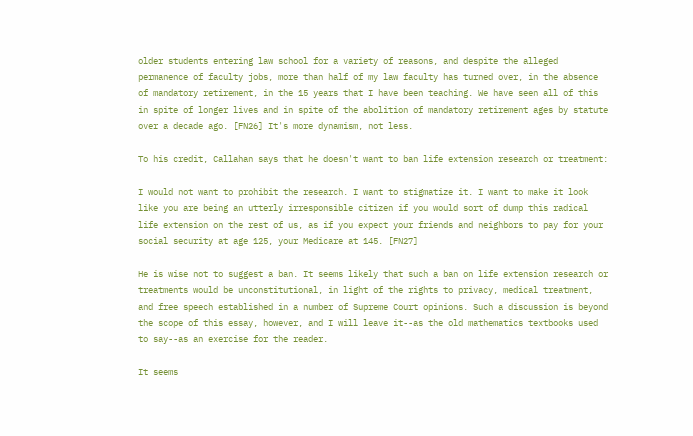older students entering law school for a variety of reasons, and despite the alleged permanence of faculty jobs, more than half of my law faculty has turned over, in the absence of mandatory retirement, in the 15 years that I have been teaching. We have seen all of this in spite of longer lives and in spite of the abolition of mandatory retirement ages by statute over a decade ago. [FN26] It's more dynamism, not less.

To his credit, Callahan says that he doesn't want to ban life extension research or treatment:

I would not want to prohibit the research. I want to stigmatize it. I want to make it look like you are being an utterly irresponsible citizen if you would sort of dump this radical life extension on the rest of us, as if you expect your friends and neighbors to pay for your social security at age 125, your Medicare at 145. [FN27]

He is wise not to suggest a ban. It seems likely that such a ban on life extension research or treatments would be unconstitutional, in light of the rights to privacy, medical treatment, and free speech established in a number of Supreme Court opinions. Such a discussion is beyond the scope of this essay, however, and I will leave it--as the old mathematics textbooks used to say--as an exercise for the reader.

It seems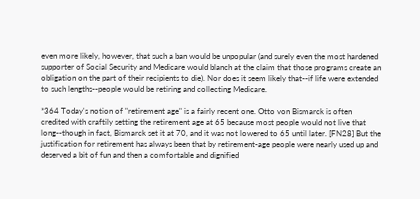even more likely, however, that such a ban would be unpopular (and surely even the most hardened supporter of Social Security and Medicare would blanch at the claim that those programs create an obligation on the part of their recipients to die). Nor does it seem likely that--if life were extended to such lengths--people would be retiring and collecting Medicare.

*364 Today's notion of "retirement age" is a fairly recent one. Otto von Bismarck is often credited with craftily setting the retirement age at 65 because most people would not live that long--though in fact, Bismarck set it at 70, and it was not lowered to 65 until later. [FN28] But the justification for retirement has always been that by retirement-age people were nearly used up and deserved a bit of fun and then a comfortable and dignified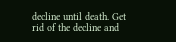decline until death. Get rid of the decline and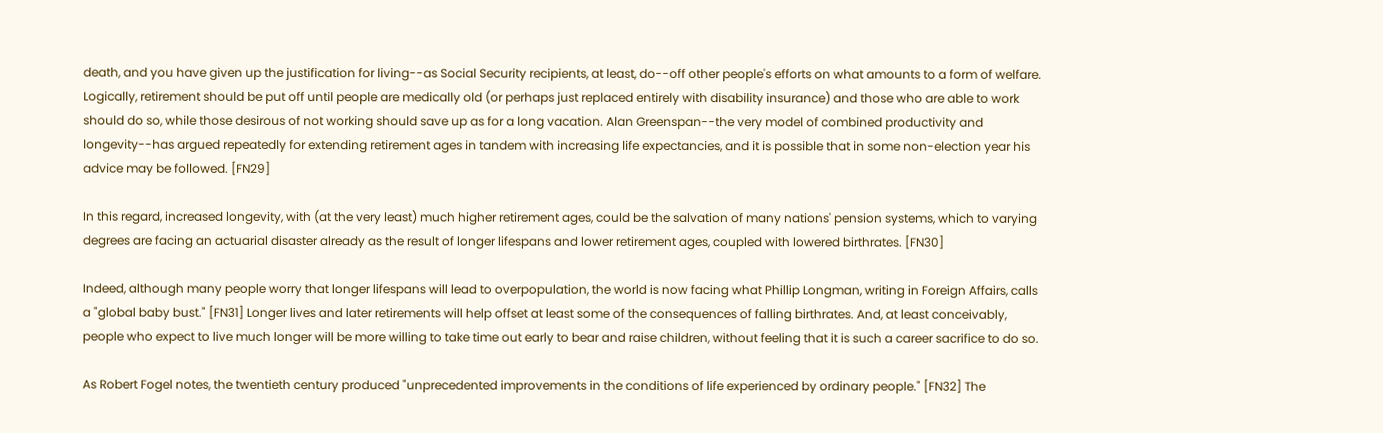death, and you have given up the justification for living--as Social Security recipients, at least, do--off other people's efforts on what amounts to a form of welfare. Logically, retirement should be put off until people are medically old (or perhaps just replaced entirely with disability insurance) and those who are able to work should do so, while those desirous of not working should save up as for a long vacation. Alan Greenspan--the very model of combined productivity and longevity--has argued repeatedly for extending retirement ages in tandem with increasing life expectancies, and it is possible that in some non-election year his advice may be followed. [FN29]

In this regard, increased longevity, with (at the very least) much higher retirement ages, could be the salvation of many nations' pension systems, which to varying degrees are facing an actuarial disaster already as the result of longer lifespans and lower retirement ages, coupled with lowered birthrates. [FN30]

Indeed, although many people worry that longer lifespans will lead to overpopulation, the world is now facing what Phillip Longman, writing in Foreign Affairs, calls a "global baby bust." [FN31] Longer lives and later retirements will help offset at least some of the consequences of falling birthrates. And, at least conceivably, people who expect to live much longer will be more willing to take time out early to bear and raise children, without feeling that it is such a career sacrifice to do so.

As Robert Fogel notes, the twentieth century produced "unprecedented improvements in the conditions of life experienced by ordinary people." [FN32] The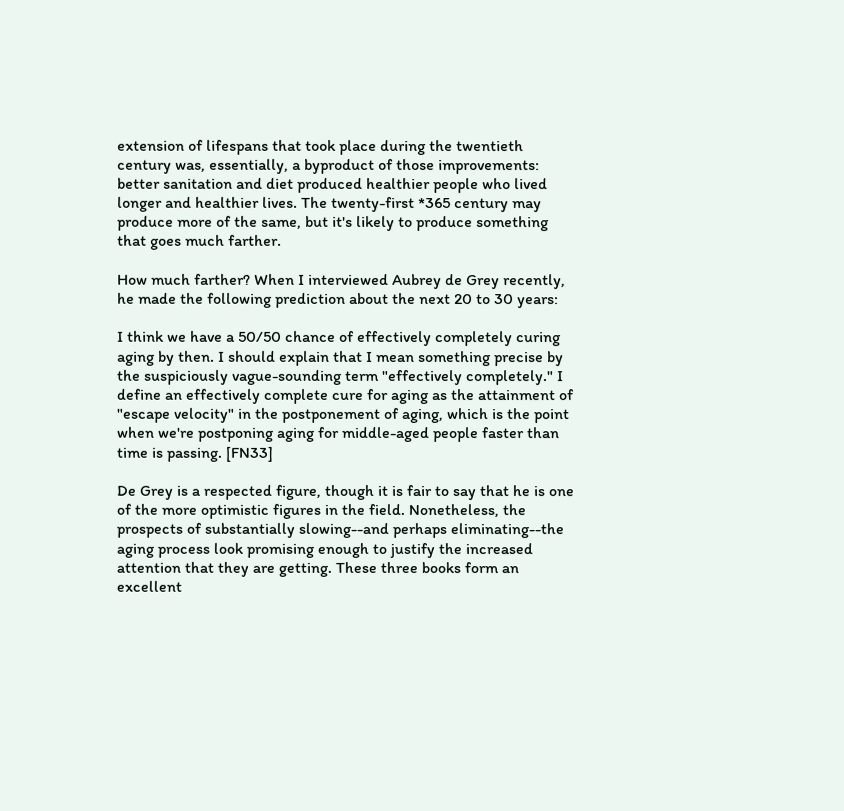extension of lifespans that took place during the twentieth century was, essentially, a byproduct of those improvements: better sanitation and diet produced healthier people who lived longer and healthier lives. The twenty-first *365 century may produce more of the same, but it's likely to produce something that goes much farther.

How much farther? When I interviewed Aubrey de Grey recently, he made the following prediction about the next 20 to 30 years:

I think we have a 50/50 chance of effectively completely curing aging by then. I should explain that I mean something precise by the suspiciously vague-sounding term "effectively completely." I define an effectively complete cure for aging as the attainment of "escape velocity" in the postponement of aging, which is the point when we're postponing aging for middle-aged people faster than time is passing. [FN33]

De Grey is a respected figure, though it is fair to say that he is one of the more optimistic figures in the field. Nonetheless, the prospects of substantially slowing--and perhaps eliminating--the aging process look promising enough to justify the increased attention that they are getting. These three books form an excellent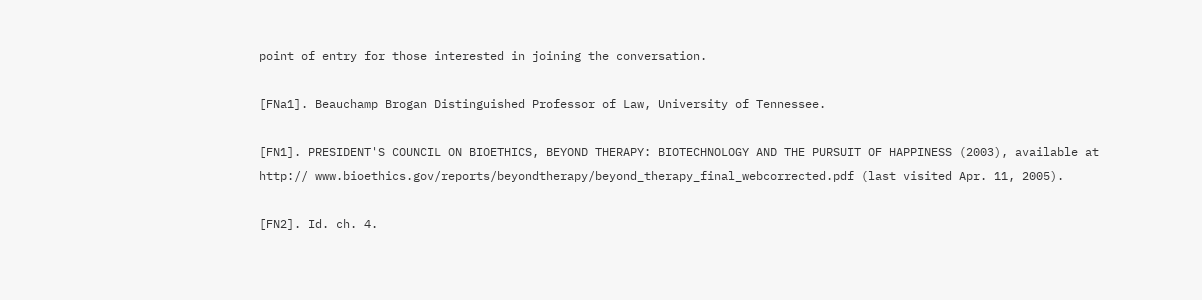point of entry for those interested in joining the conversation.

[FNa1]. Beauchamp Brogan Distinguished Professor of Law, University of Tennessee.

[FN1]. PRESIDENT'S COUNCIL ON BIOETHICS, BEYOND THERAPY: BIOTECHNOLOGY AND THE PURSUIT OF HAPPINESS (2003), available at http:// www.bioethics.gov/reports/beyondtherapy/beyond_therapy_final_webcorrected.pdf (last visited Apr. 11, 2005).

[FN2]. Id. ch. 4.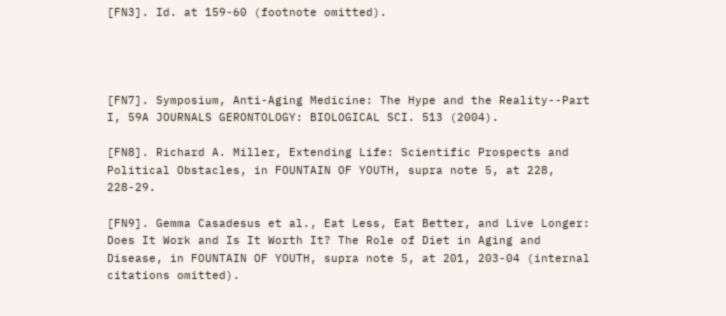[FN3]. Id. at 159-60 (footnote omitted).




[FN7]. Symposium, Anti-Aging Medicine: The Hype and the Reality--Part I, 59A JOURNALS GERONTOLOGY: BIOLOGICAL SCI. 513 (2004).

[FN8]. Richard A. Miller, Extending Life: Scientific Prospects and Political Obstacles, in FOUNTAIN OF YOUTH, supra note 5, at 228, 228-29.

[FN9]. Gemma Casadesus et al., Eat Less, Eat Better, and Live Longer: Does It Work and Is It Worth It? The Role of Diet in Aging and Disease, in FOUNTAIN OF YOUTH, supra note 5, at 201, 203-04 (internal citations omitted).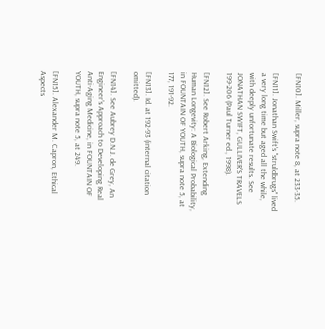[FN10]. Miller, supra note 8, at 233-35.

[FN11]. Jonathan Swift's "struldbrugs" lived a very long time but aged all the while, with deeply unfortunate results. See JONATHAN SWIFT, GULLIVER'S TRAVELS 199-206 (Paul Turner ed., 1998).

[FN12]. See Robert Arking, Extending Human Longevity: A Biological Probability, in FOUNTAIN OF YOUTH, supra note 5, at 177, 191-92.

[FN13]. Id. at 192-93 (internal citation omitted).

[FN14]. See Aubrey D.N.J. de Grey, An Engineer's Approach to Developing Real Anti-Aging Medicine, in FOUNTAIN OF YOUTH, supra note 5, at 249.

[FN15]. Alexander M. Capron, Ethical Aspects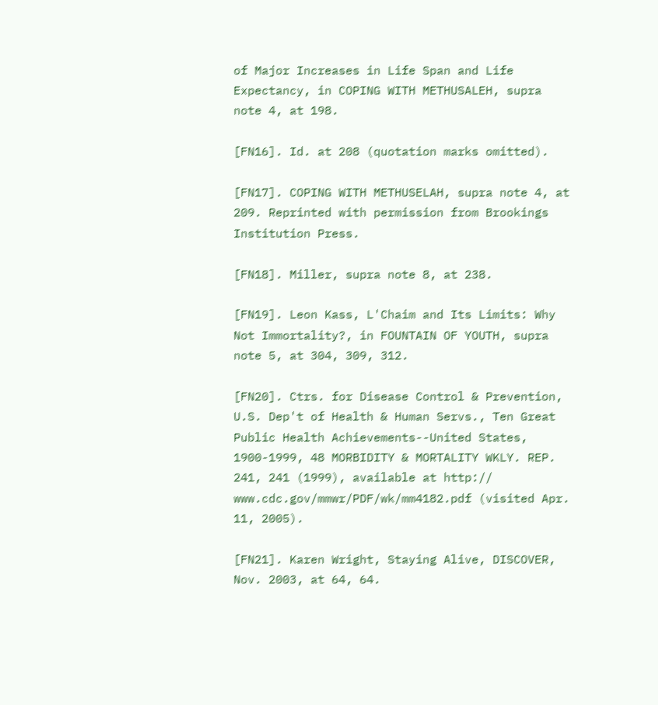of Major Increases in Life Span and Life Expectancy, in COPING WITH METHUSALEH, supra note 4, at 198.

[FN16]. Id. at 208 (quotation marks omitted).

[FN17]. COPING WITH METHUSELAH, supra note 4, at 209. Reprinted with permission from Brookings Institution Press.

[FN18]. Miller, supra note 8, at 238.

[FN19]. Leon Kass, L'Chaim and Its Limits: Why Not Immortality?, in FOUNTAIN OF YOUTH, supra note 5, at 304, 309, 312.

[FN20]. Ctrs. for Disease Control & Prevention, U.S. Dep't of Health & Human Servs., Ten Great Public Health Achievements--United States, 1900-1999, 48 MORBIDITY & MORTALITY WKLY. REP. 241, 241 (1999), available at http:// www.cdc.gov/mmwr/PDF/wk/mm4182.pdf (visited Apr. 11, 2005).

[FN21]. Karen Wright, Staying Alive, DISCOVER, Nov. 2003, at 64, 64.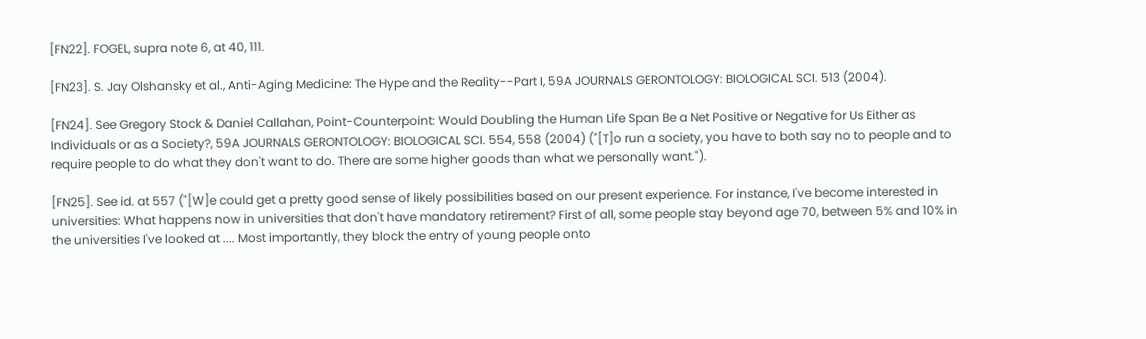[FN22]. FOGEL, supra note 6, at 40, 111.

[FN23]. S. Jay Olshansky et al., Anti-Aging Medicine: The Hype and the Reality--Part I, 59A JOURNALS GERONTOLOGY: BIOLOGICAL SCI. 513 (2004).

[FN24]. See Gregory Stock & Daniel Callahan, Point-Counterpoint: Would Doubling the Human Life Span Be a Net Positive or Negative for Us Either as Individuals or as a Society?, 59A JOURNALS GERONTOLOGY: BIOLOGICAL SCI. 554, 558 (2004) ("[T]o run a society, you have to both say no to people and to require people to do what they don't want to do. There are some higher goods than what we personally want.").

[FN25]. See id. at 557 ("[W]e could get a pretty good sense of likely possibilities based on our present experience. For instance, I've become interested in universities: What happens now in universities that don't have mandatory retirement? First of all, some people stay beyond age 70, between 5% and 10% in the universities I've looked at .... Most importantly, they block the entry of young people onto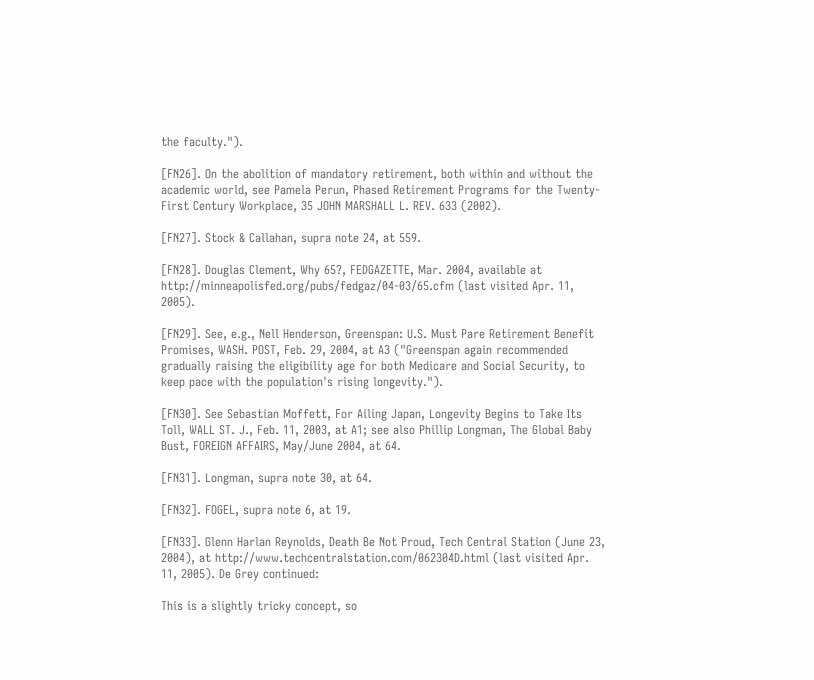the faculty.").

[FN26]. On the abolition of mandatory retirement, both within and without the academic world, see Pamela Perun, Phased Retirement Programs for the Twenty-First Century Workplace, 35 JOHN MARSHALL L. REV. 633 (2002).

[FN27]. Stock & Callahan, supra note 24, at 559.

[FN28]. Douglas Clement, Why 65?, FEDGAZETTE, Mar. 2004, available at http://minneapolisfed.org/pubs/fedgaz/04-03/65.cfm (last visited Apr. 11, 2005).

[FN29]. See, e.g., Nell Henderson, Greenspan: U.S. Must Pare Retirement Benefit Promises, WASH. POST, Feb. 29, 2004, at A3 ("Greenspan again recommended gradually raising the eligibility age for both Medicare and Social Security, to keep pace with the population's rising longevity.").

[FN30]. See Sebastian Moffett, For Ailing Japan, Longevity Begins to Take Its Toll, WALL ST. J., Feb. 11, 2003, at A1; see also Phillip Longman, The Global Baby Bust, FOREIGN AFFAIRS, May/June 2004, at 64.

[FN31]. Longman, supra note 30, at 64.

[FN32]. FOGEL, supra note 6, at 19.

[FN33]. Glenn Harlan Reynolds, Death Be Not Proud, Tech Central Station (June 23, 2004), at http://www.techcentralstation.com/062304D.html (last visited Apr. 11, 2005). De Grey continued:

This is a slightly tricky concept, so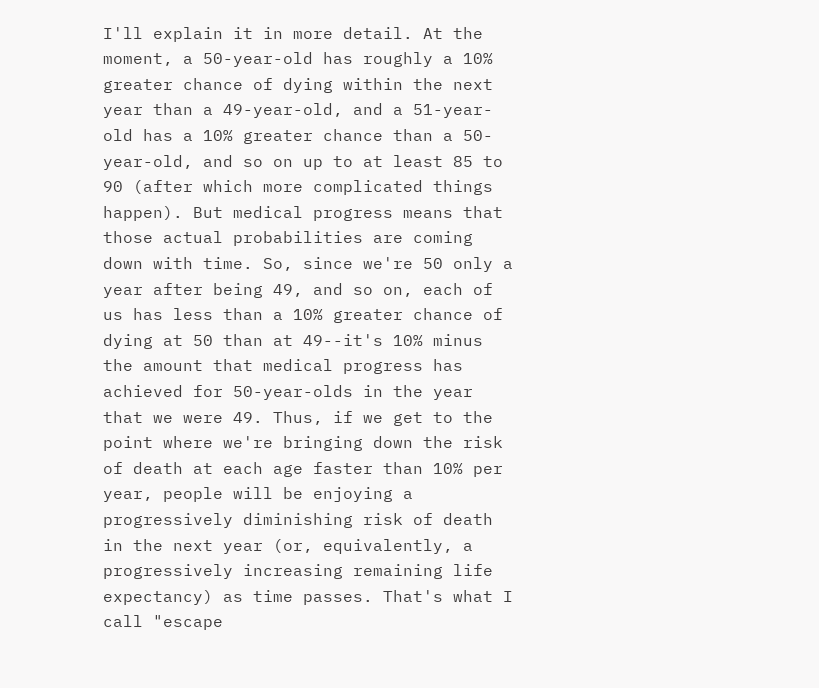I'll explain it in more detail. At the moment, a 50-year-old has roughly a 10% greater chance of dying within the next year than a 49-year-old, and a 51-year-old has a 10% greater chance than a 50-year-old, and so on up to at least 85 to 90 (after which more complicated things happen). But medical progress means that those actual probabilities are coming down with time. So, since we're 50 only a year after being 49, and so on, each of us has less than a 10% greater chance of dying at 50 than at 49--it's 10% minus the amount that medical progress has achieved for 50-year-olds in the year that we were 49. Thus, if we get to the point where we're bringing down the risk of death at each age faster than 10% per year, people will be enjoying a progressively diminishing risk of death in the next year (or, equivalently, a progressively increasing remaining life expectancy) as time passes. That's what I call "escape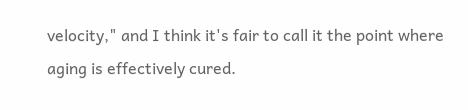velocity," and I think it's fair to call it the point where aging is effectively cured.